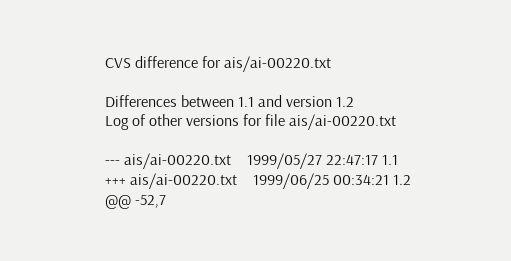CVS difference for ais/ai-00220.txt

Differences between 1.1 and version 1.2
Log of other versions for file ais/ai-00220.txt

--- ais/ai-00220.txt    1999/05/27 22:47:17 1.1
+++ ais/ai-00220.txt    1999/06/25 00:34:21 1.2
@@ -52,7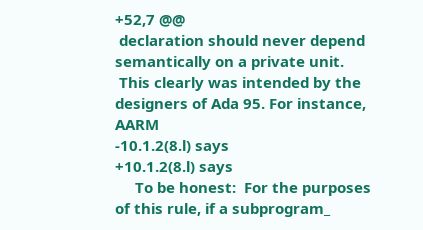+52,7 @@
 declaration should never depend semantically on a private unit.
 This clearly was intended by the designers of Ada 95. For instance, AARM
-10.1.2(8.l) says
+10.1.2(8.l) says
     To be honest:  For the purposes of this rule, if a subprogram_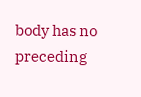body has no preceding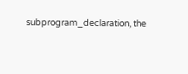subprogram_declaration, the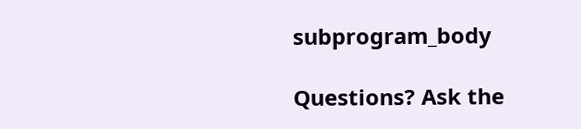subprogram_body

Questions? Ask the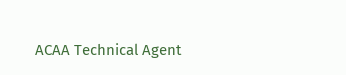ACAA Technical Agent